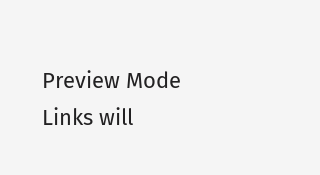Preview Mode Links will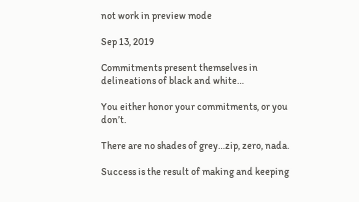not work in preview mode

Sep 13, 2019

Commitments present themselves in delineations of black and white…

You either honor your commitments, or you don’t.

There are no shades of grey…zip, zero, nada.

Success is the result of making and keeping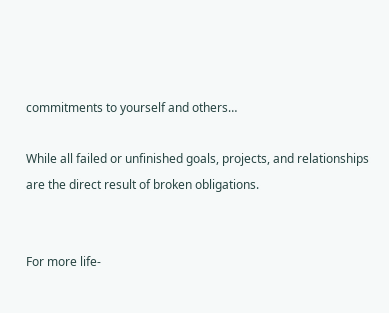commitments to yourself and others…

While all failed or unfinished goals, projects, and relationships are the direct result of broken obligations.


For more life-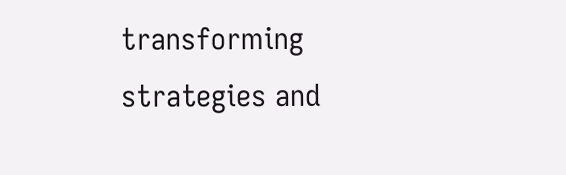transforming strategies and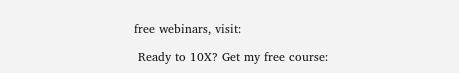free webinars, visit:

 Ready to 10X? Get my free course: